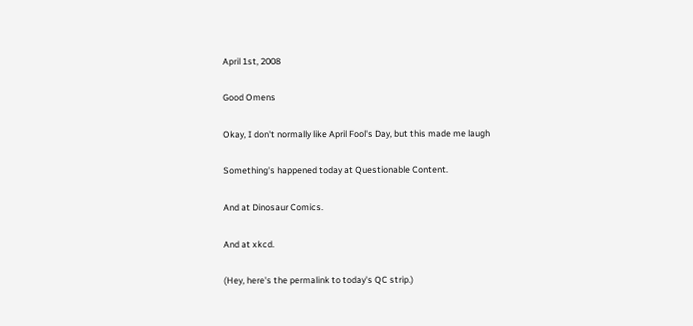April 1st, 2008

Good Omens

Okay, I don't normally like April Fool's Day, but this made me laugh

Something's happened today at Questionable Content.

And at Dinosaur Comics.

And at xkcd.

(Hey, here's the permalink to today's QC strip.)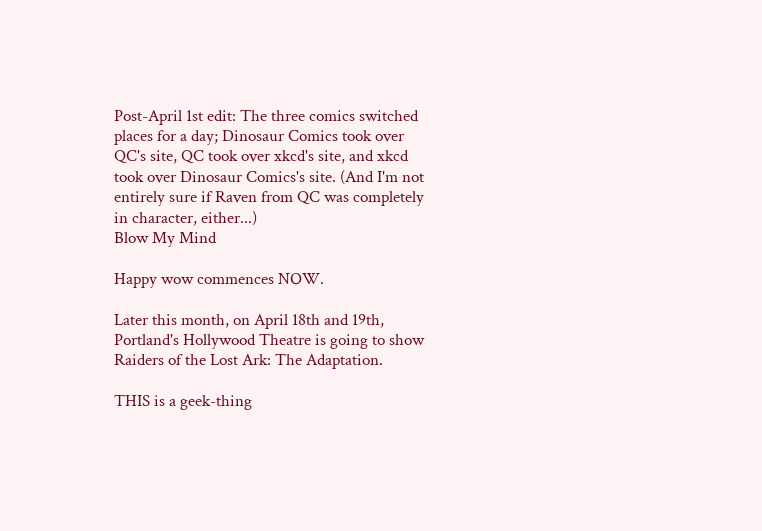Post-April 1st edit: The three comics switched places for a day; Dinosaur Comics took over QC's site, QC took over xkcd's site, and xkcd took over Dinosaur Comics's site. (And I'm not entirely sure if Raven from QC was completely in character, either...)
Blow My Mind

Happy wow commences NOW.

Later this month, on April 18th and 19th, Portland's Hollywood Theatre is going to show Raiders of the Lost Ark: The Adaptation.

THIS is a geek-thing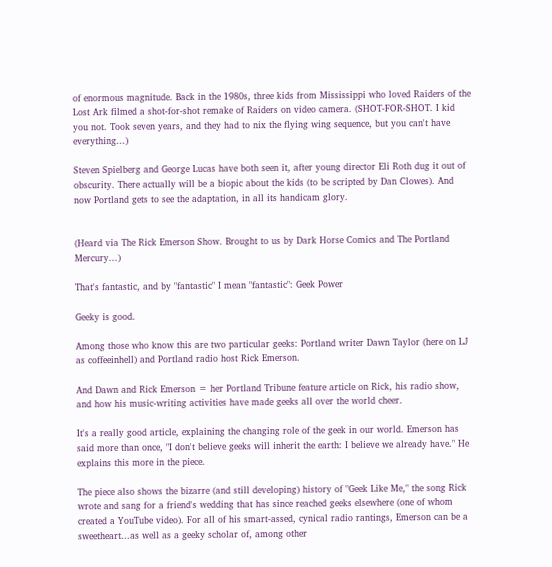of enormous magnitude. Back in the 1980s, three kids from Mississippi who loved Raiders of the Lost Ark filmed a shot-for-shot remake of Raiders on video camera. (SHOT-FOR-SHOT. I kid you not. Took seven years, and they had to nix the flying wing sequence, but you can't have everything...)

Steven Spielberg and George Lucas have both seen it, after young director Eli Roth dug it out of obscurity. There actually will be a biopic about the kids (to be scripted by Dan Clowes). And now Portland gets to see the adaptation, in all its handicam glory.


(Heard via The Rick Emerson Show. Brought to us by Dark Horse Comics and The Portland Mercury...)

That's fantastic, and by "fantastic" I mean "fantastic": Geek Power

Geeky is good.

Among those who know this are two particular geeks: Portland writer Dawn Taylor (here on LJ as coffeeinhell) and Portland radio host Rick Emerson.

And Dawn and Rick Emerson = her Portland Tribune feature article on Rick, his radio show, and how his music-writing activities have made geeks all over the world cheer.

It's a really good article, explaining the changing role of the geek in our world. Emerson has said more than once, "I don't believe geeks will inherit the earth: I believe we already have." He explains this more in the piece.

The piece also shows the bizarre (and still developing) history of "Geek Like Me," the song Rick wrote and sang for a friend's wedding that has since reached geeks elsewhere (one of whom created a YouTube video). For all of his smart-assed, cynical radio rantings, Emerson can be a sweetheart...as well as a geeky scholar of, among other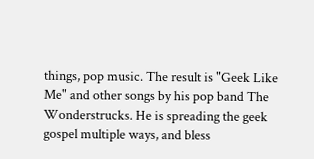things, pop music. The result is "Geek Like Me" and other songs by his pop band The Wonderstrucks. He is spreading the geek gospel multiple ways, and bless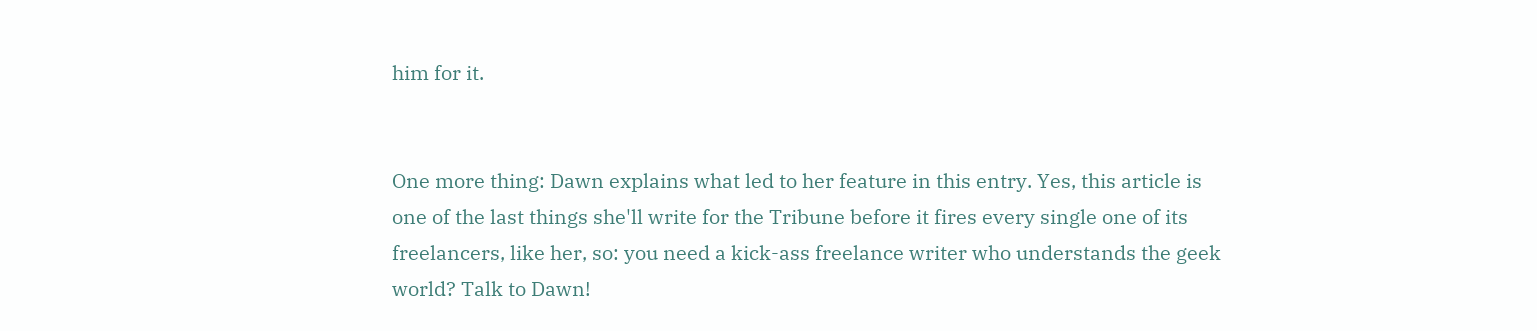him for it.


One more thing: Dawn explains what led to her feature in this entry. Yes, this article is one of the last things she'll write for the Tribune before it fires every single one of its freelancers, like her, so: you need a kick-ass freelance writer who understands the geek world? Talk to Dawn!